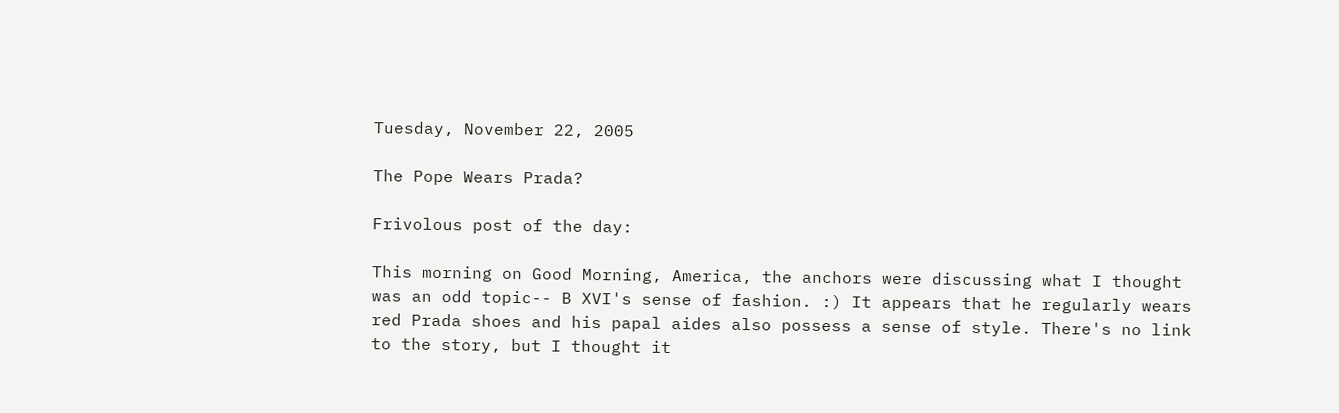Tuesday, November 22, 2005

The Pope Wears Prada?

Frivolous post of the day:

This morning on Good Morning, America, the anchors were discussing what I thought was an odd topic-- B XVI's sense of fashion. :) It appears that he regularly wears red Prada shoes and his papal aides also possess a sense of style. There's no link to the story, but I thought it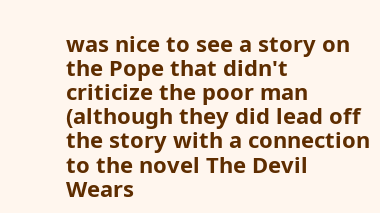was nice to see a story on the Pope that didn't criticize the poor man (although they did lead off the story with a connection to the novel The Devil Wears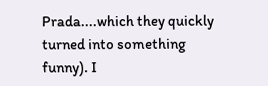Prada....which they quickly turned into something funny). I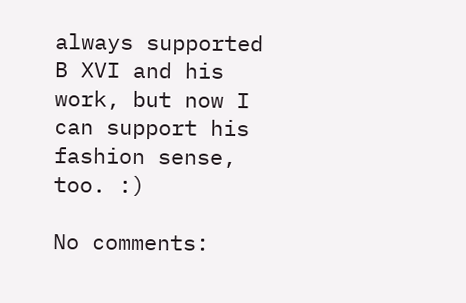always supported B XVI and his work, but now I can support his fashion sense, too. :)

No comments: